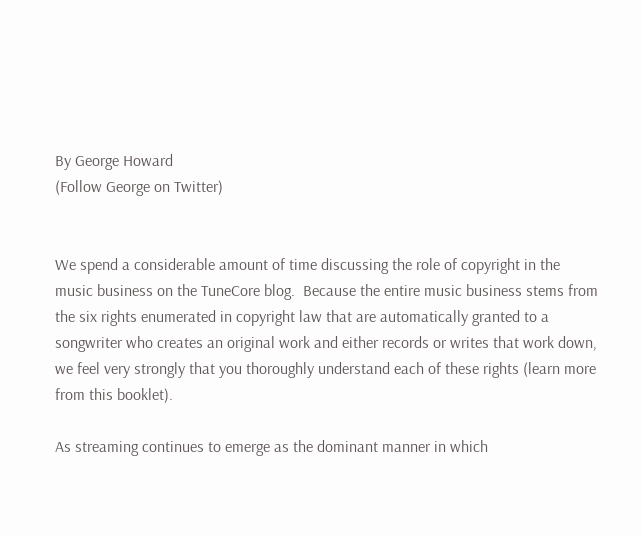By George Howard
(Follow George on Twitter)


We spend a considerable amount of time discussing the role of copyright in the music business on the TuneCore blog.  Because the entire music business stems from the six rights enumerated in copyright law that are automatically granted to a songwriter who creates an original work and either records or writes that work down, we feel very strongly that you thoroughly understand each of these rights (learn more from this booklet).

As streaming continues to emerge as the dominant manner in which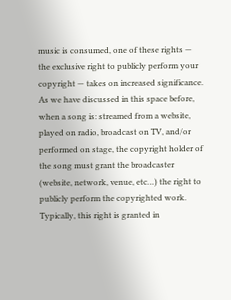music is consumed, one of these rights — the exclusive right to publicly perform your copyright — takes on increased significance.  As we have discussed in this space before, when a song is: streamed from a website, played on radio, broadcast on TV, and/or performed on stage, the copyright holder of the song must grant the broadcaster (website, network, venue, etc…) the right to publicly perform the copyrighted work.  Typically, this right is granted in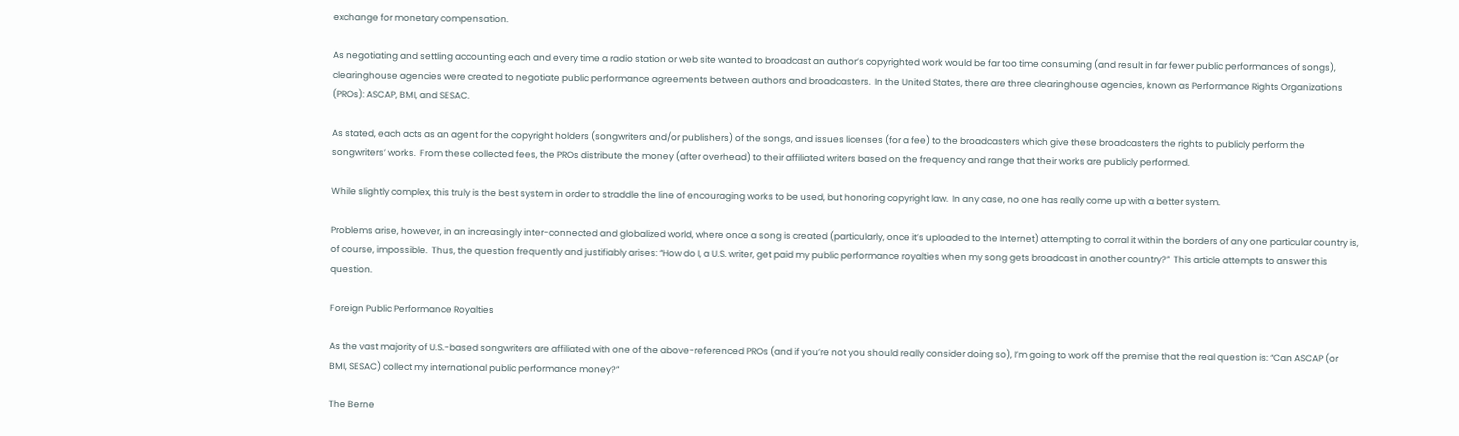exchange for monetary compensation.

As negotiating and settling accounting each and every time a radio station or web site wanted to broadcast an author’s copyrighted work would be far too time consuming (and result in far fewer public performances of songs), clearinghouse agencies were created to negotiate public performance agreements between authors and broadcasters.  In the United States, there are three clearinghouse agencies, known as Performance Rights Organizations (PROs): ASCAP, BMI, and SESAC.

As stated, each acts as an agent for the copyright holders (songwriters and/or publishers) of the songs, and issues licenses (for a fee) to the broadcasters which give these broadcasters the rights to publicly perform the songwriters’ works.  From these collected fees, the PROs distribute the money (after overhead) to their affiliated writers based on the frequency and range that their works are publicly performed.

While slightly complex, this truly is the best system in order to straddle the line of encouraging works to be used, but honoring copyright law.  In any case, no one has really come up with a better system.

Problems arise, however, in an increasingly inter-connected and globalized world, where once a song is created (particularly, once it’s uploaded to the Internet) attempting to corral it within the borders of any one particular country is, of course, impossible.  Thus, the question frequently and justifiably arises: “How do I, a U.S. writer, get paid my public performance royalties when my song gets broadcast in another country?”  This article attempts to answer this question.

Foreign Public Performance Royalties

As the vast majority of U.S.-based songwriters are affiliated with one of the above-referenced PROs (and if you’re not you should really consider doing so), I’m going to work off the premise that the real question is: “Can ASCAP (or BMI, SESAC) collect my international public performance money?”

The Berne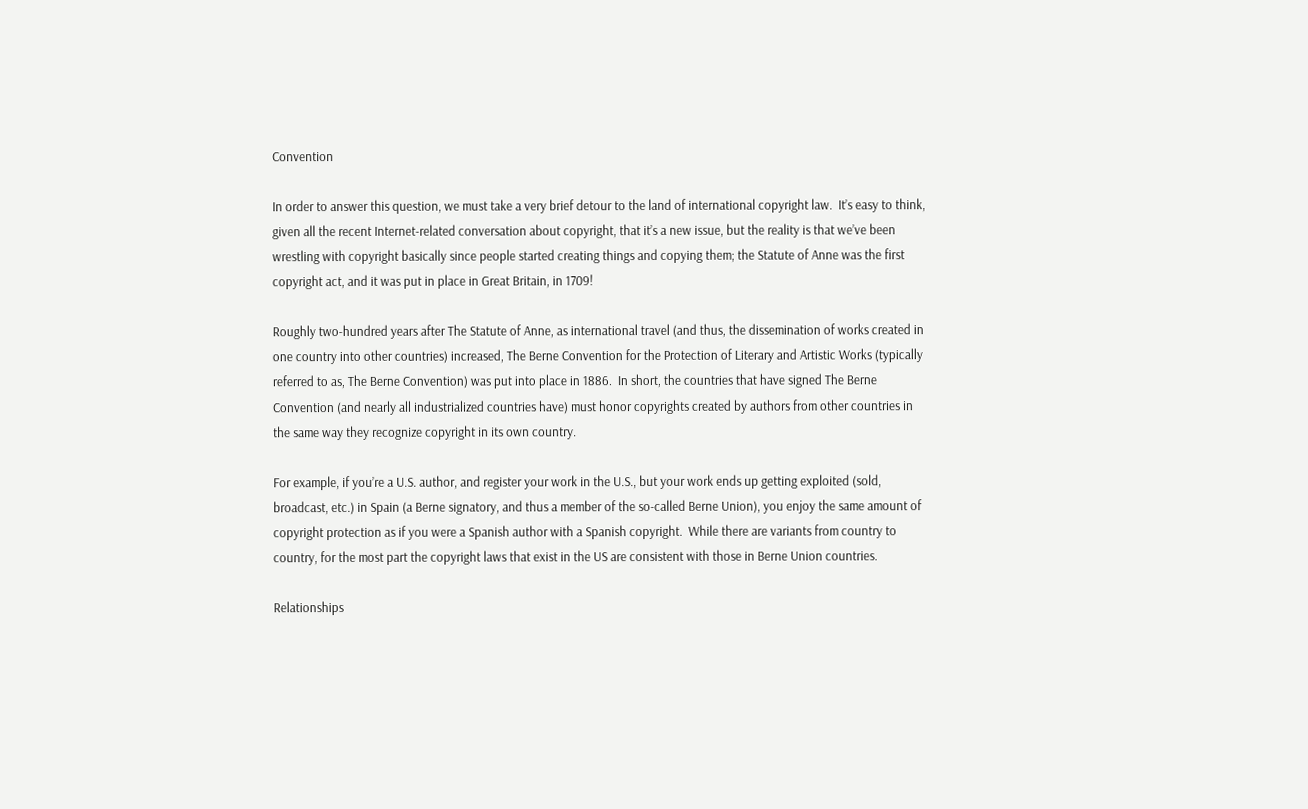Convention

In order to answer this question, we must take a very brief detour to the land of international copyright law.  It’s easy to think, given all the recent Internet-related conversation about copyright, that it’s a new issue, but the reality is that we’ve been wrestling with copyright basically since people started creating things and copying them; the Statute of Anne was the first copyright act, and it was put in place in Great Britain, in 1709!

Roughly two-hundred years after The Statute of Anne, as international travel (and thus, the dissemination of works created in one country into other countries) increased, The Berne Convention for the Protection of Literary and Artistic Works (typically referred to as, The Berne Convention) was put into place in 1886.  In short, the countries that have signed The Berne Convention (and nearly all industrialized countries have) must honor copyrights created by authors from other countries in the same way they recognize copyright in its own country.

For example, if you’re a U.S. author, and register your work in the U.S., but your work ends up getting exploited (sold, broadcast, etc.) in Spain (a Berne signatory, and thus a member of the so-called Berne Union), you enjoy the same amount of copyright protection as if you were a Spanish author with a Spanish copyright.  While there are variants from country to country, for the most part the copyright laws that exist in the US are consistent with those in Berne Union countries.

Relationships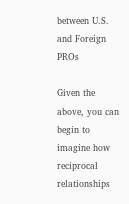between U.S. and Foreign PROs

Given the above, you can begin to imagine how reciprocal relationships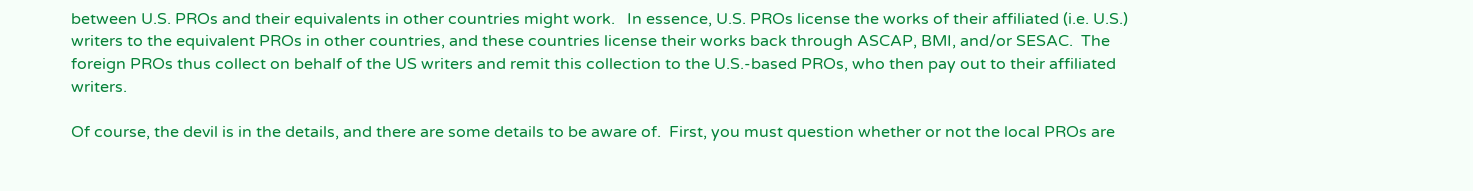between U.S. PROs and their equivalents in other countries might work.   In essence, U.S. PROs license the works of their affiliated (i.e. U.S.) writers to the equivalent PROs in other countries, and these countries license their works back through ASCAP, BMI, and/or SESAC.  The foreign PROs thus collect on behalf of the US writers and remit this collection to the U.S.-based PROs, who then pay out to their affiliated writers.

Of course, the devil is in the details, and there are some details to be aware of.  First, you must question whether or not the local PROs are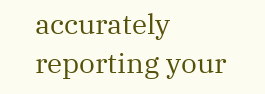accurately reporting your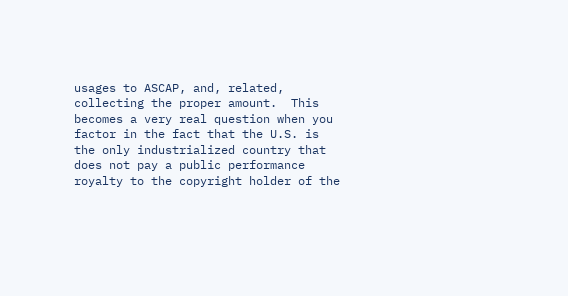usages to ASCAP, and, related, collecting the proper amount.  This becomes a very real question when you factor in the fact that the U.S. is the only industrialized country that does not pay a public performance royalty to the copyright holder of the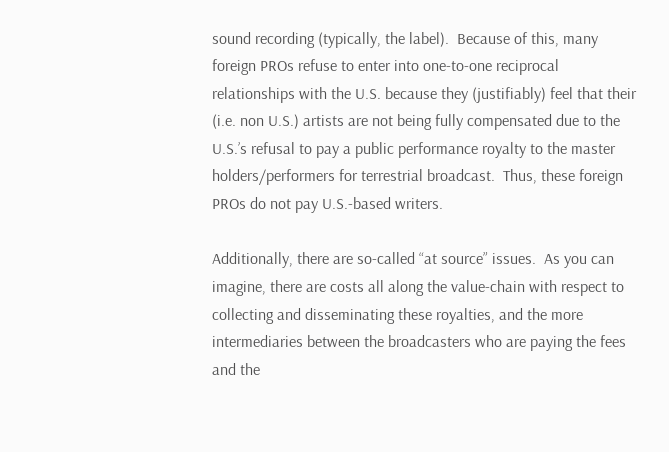sound recording (typically, the label).  Because of this, many foreign PROs refuse to enter into one-to-one reciprocal relationships with the U.S. because they (justifiably) feel that their (i.e. non U.S.) artists are not being fully compensated due to the U.S.’s refusal to pay a public performance royalty to the master holders/performers for terrestrial broadcast.  Thus, these foreign PROs do not pay U.S.-based writers.

Additionally, there are so-called “at source” issues.  As you can imagine, there are costs all along the value-chain with respect to collecting and disseminating these royalties, and the more intermediaries between the broadcasters who are paying the fees and the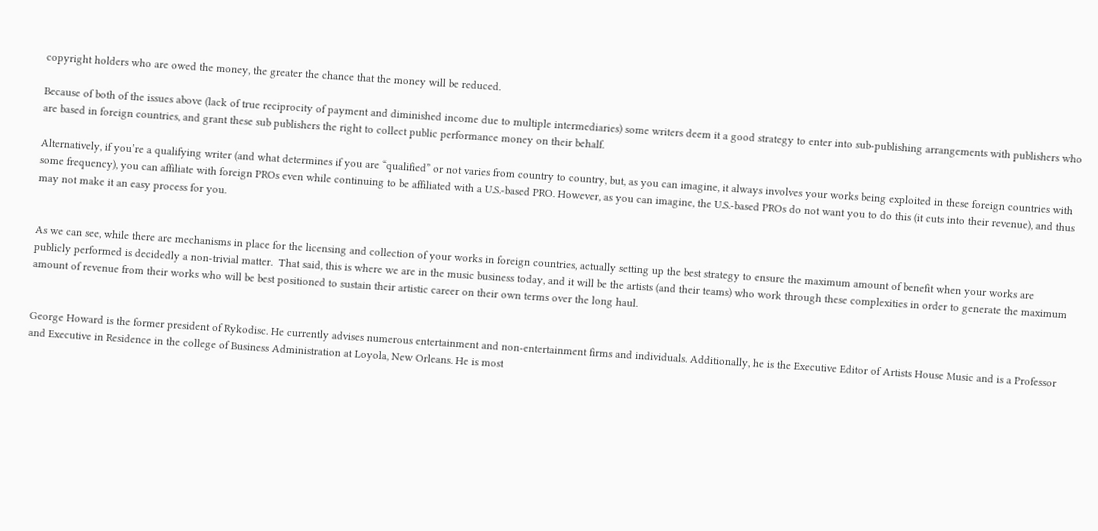copyright holders who are owed the money, the greater the chance that the money will be reduced.

Because of both of the issues above (lack of true reciprocity of payment and diminished income due to multiple intermediaries) some writers deem it a good strategy to enter into sub-publishing arrangements with publishers who are based in foreign countries, and grant these sub publishers the right to collect public performance money on their behalf.

Alternatively, if you’re a qualifying writer (and what determines if you are “qualified” or not varies from country to country, but, as you can imagine, it always involves your works being exploited in these foreign countries with some frequency), you can affiliate with foreign PROs even while continuing to be affiliated with a U.S.-based PRO. However, as you can imagine, the U.S.-based PROs do not want you to do this (it cuts into their revenue), and thus may not make it an easy process for you.


As we can see, while there are mechanisms in place for the licensing and collection of your works in foreign countries, actually setting up the best strategy to ensure the maximum amount of benefit when your works are publicly performed is decidedly a non-trivial matter.  That said, this is where we are in the music business today, and it will be the artists (and their teams) who work through these complexities in order to generate the maximum amount of revenue from their works who will be best positioned to sustain their artistic career on their own terms over the long haul.


George Howard is the former president of Rykodisc. He currently advises numerous entertainment and non-entertainment firms and individuals. Additionally, he is the Executive Editor of Artists House Music and is a Professor and Executive in Residence in the college of Business Administration at Loyola, New Orleans. He is most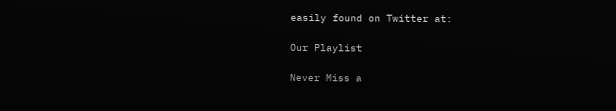easily found on Twitter at:

Our Playlist

Never Miss a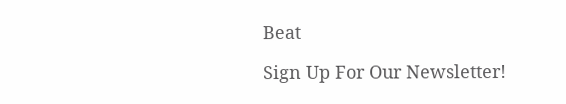Beat

Sign Up For Our Newsletter!